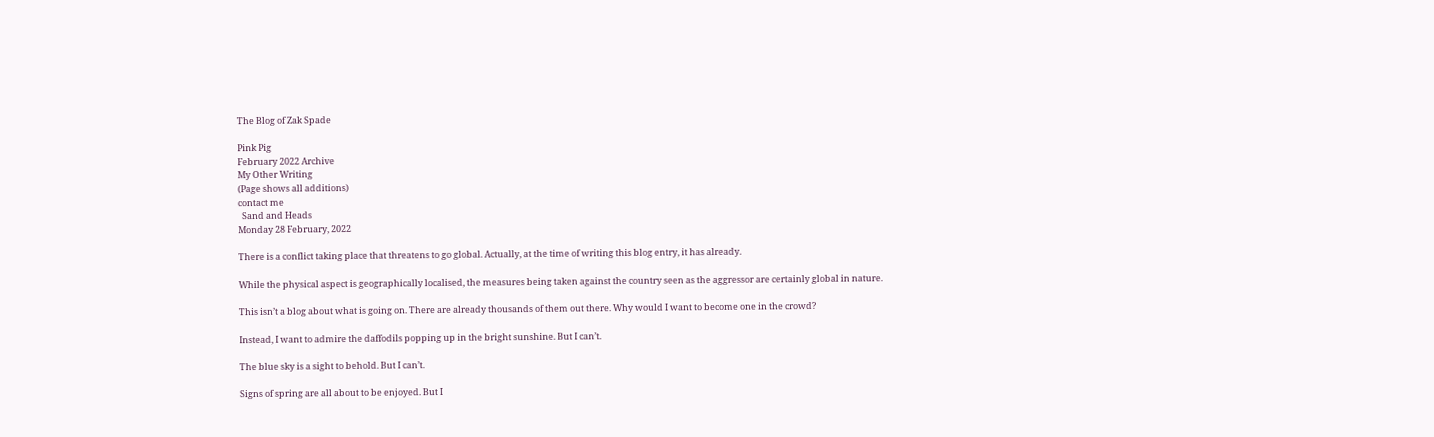The Blog of Zak Spade

Pink Pig
February 2022 Archive
My Other Writing
(Page shows all additions)
contact me
  Sand and Heads
Monday 28 February, 2022

There is a conflict taking place that threatens to go global. Actually, at the time of writing this blog entry, it has already.

While the physical aspect is geographically localised, the measures being taken against the country seen as the aggressor are certainly global in nature.

This isn’t a blog about what is going on. There are already thousands of them out there. Why would I want to become one in the crowd?

Instead, I want to admire the daffodils popping up in the bright sunshine. But I can’t.

The blue sky is a sight to behold. But I can’t.

Signs of spring are all about to be enjoyed. But I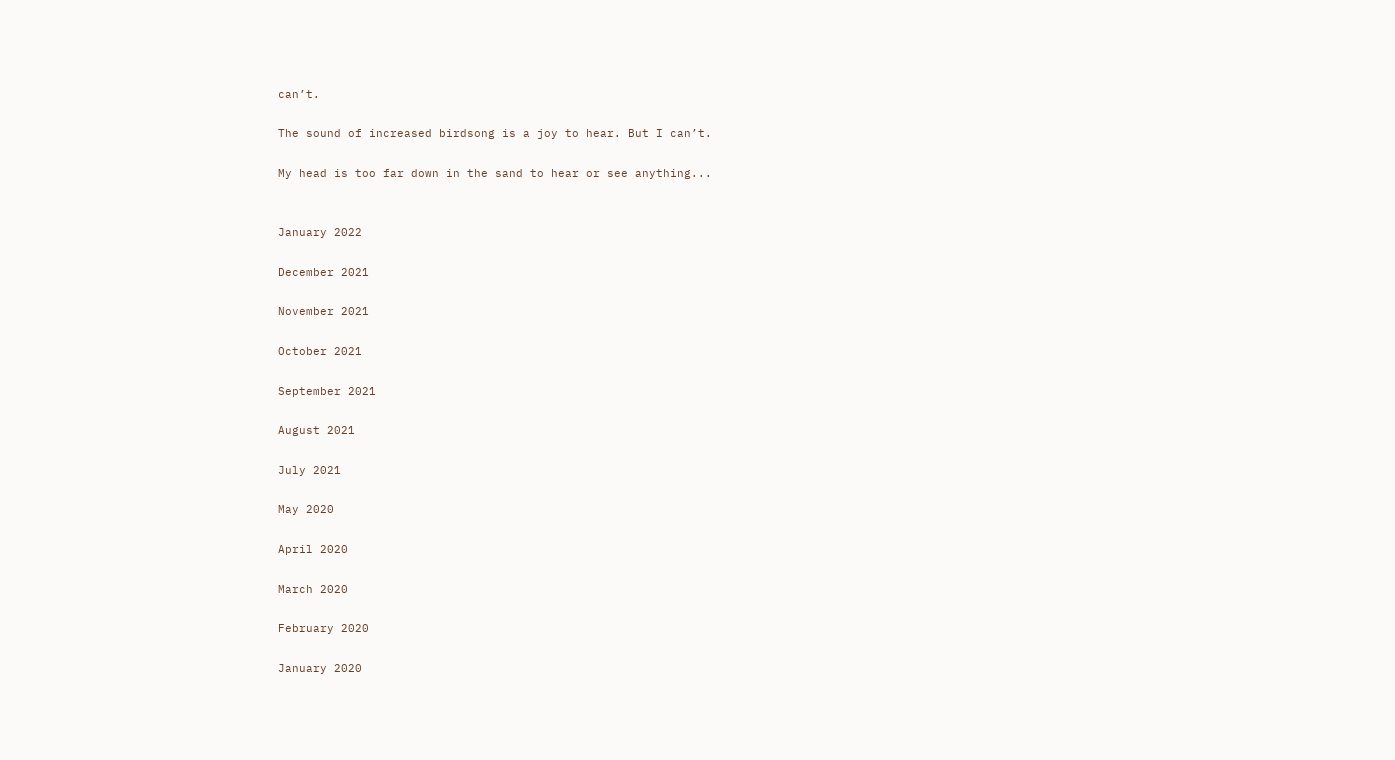can’t.

The sound of increased birdsong is a joy to hear. But I can’t.

My head is too far down in the sand to hear or see anything...


January 2022

December 2021

November 2021

October 2021

September 2021

August 2021

July 2021

May 2020

April 2020

March 2020

February 2020

January 2020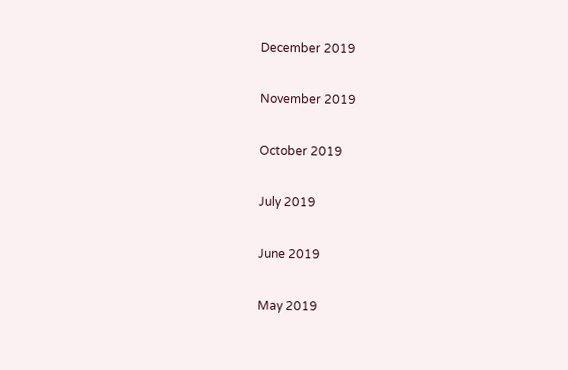December 2019

November 2019

October 2019

July 2019

June 2019

May 2019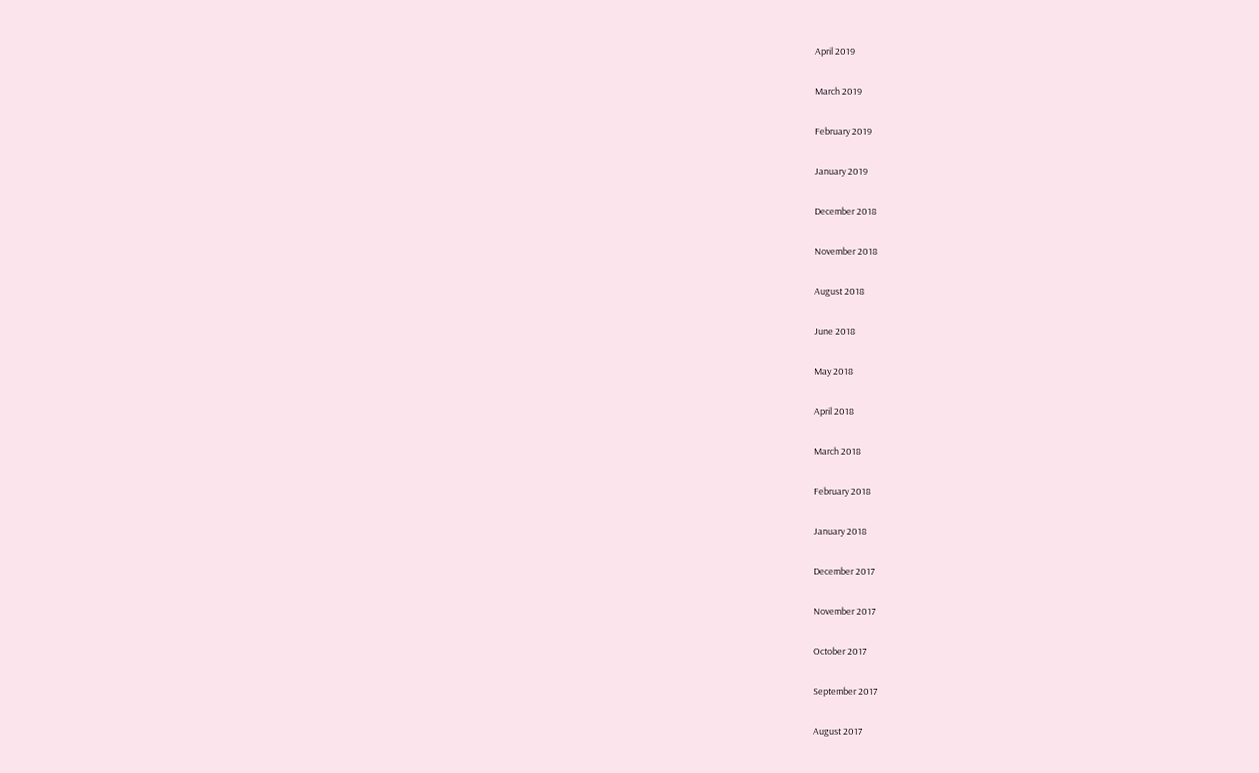April 2019

March 2019

February 2019

January 2019

December 2018

November 2018

August 2018

June 2018

May 2018

April 2018

March 2018

February 2018

January 2018

December 2017

November 2017

October 2017

September 2017

August 2017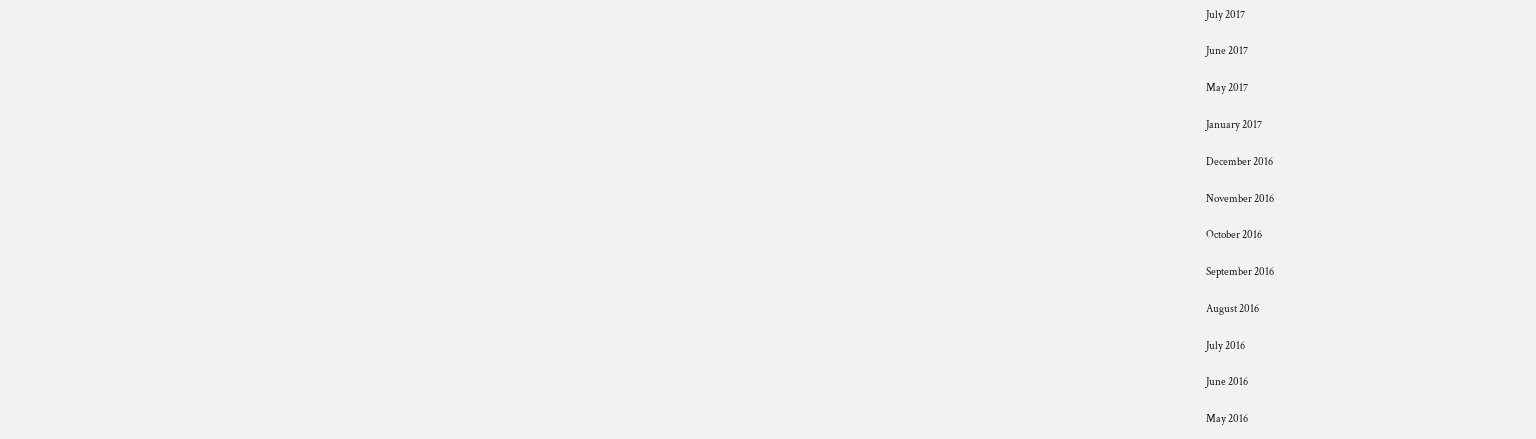July 2017

June 2017

May 2017

January 2017

December 2016

November 2016

October 2016

September 2016

August 2016

July 2016

June 2016

May 2016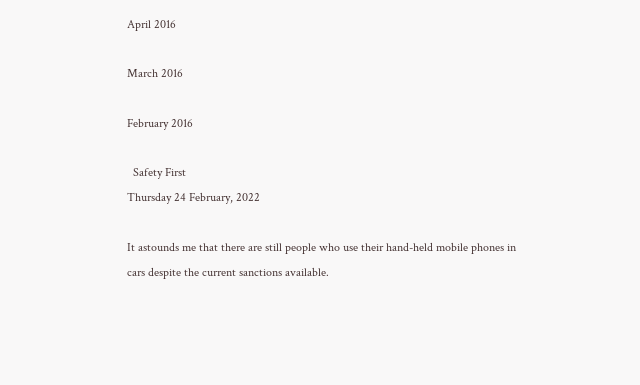April 2016

March 2016

February 2016

  Safety First
Thursday 24 February, 2022

It astounds me that there are still people who use their hand-held mobile phones in cars despite the current sanctions available.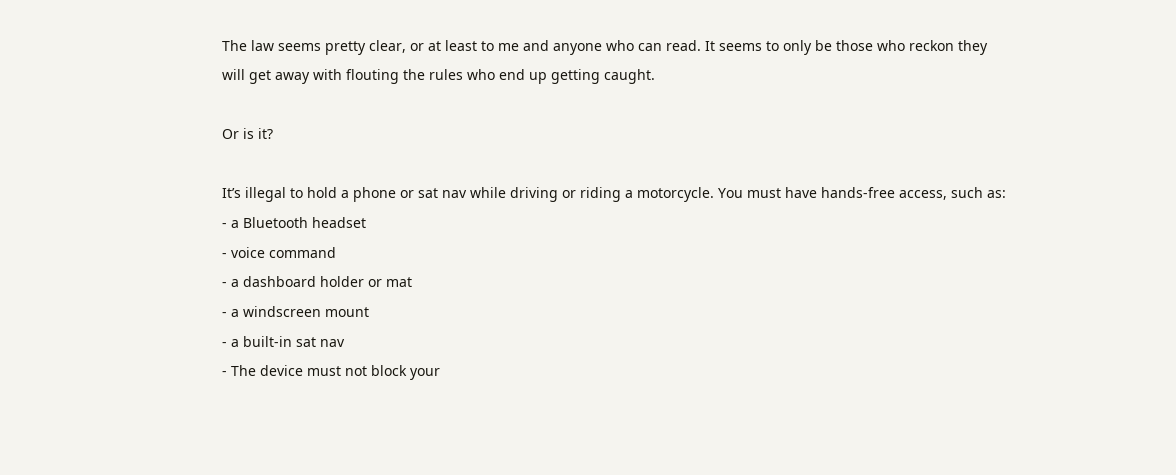The law seems pretty clear, or at least to me and anyone who can read. It seems to only be those who reckon they will get away with flouting the rules who end up getting caught.

Or is it?

It’s illegal to hold a phone or sat nav while driving or riding a motorcycle. You must have hands-free access, such as:
- a Bluetooth headset
- voice command
- a dashboard holder or mat
- a windscreen mount
- a built-in sat nav
- The device must not block your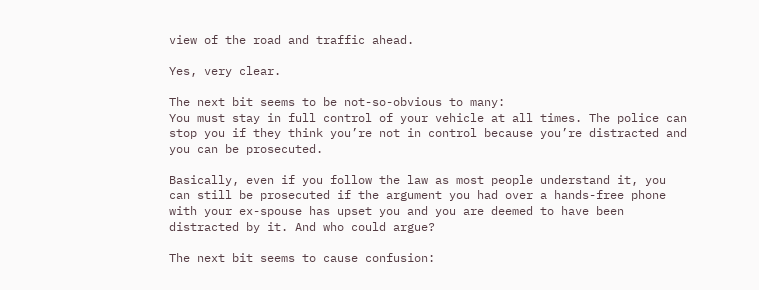view of the road and traffic ahead.

Yes, very clear.

The next bit seems to be not-so-obvious to many:
You must stay in full control of your vehicle at all times. The police can stop you if they think you’re not in control because you’re distracted and you can be prosecuted.

Basically, even if you follow the law as most people understand it, you can still be prosecuted if the argument you had over a hands-free phone with your ex-spouse has upset you and you are deemed to have been distracted by it. And who could argue?

The next bit seems to cause confusion: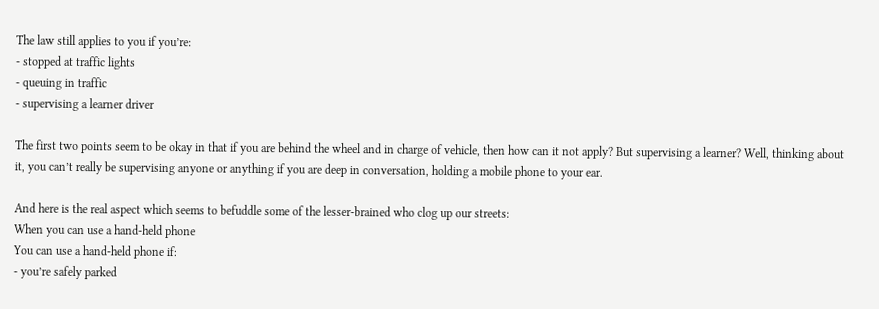The law still applies to you if you’re:
- stopped at traffic lights
- queuing in traffic
- supervising a learner driver

The first two points seem to be okay in that if you are behind the wheel and in charge of vehicle, then how can it not apply? But supervising a learner? Well, thinking about it, you can’t really be supervising anyone or anything if you are deep in conversation, holding a mobile phone to your ear.

And here is the real aspect which seems to befuddle some of the lesser-brained who clog up our streets:
When you can use a hand-held phone
You can use a hand-held phone if:
- you’re safely parked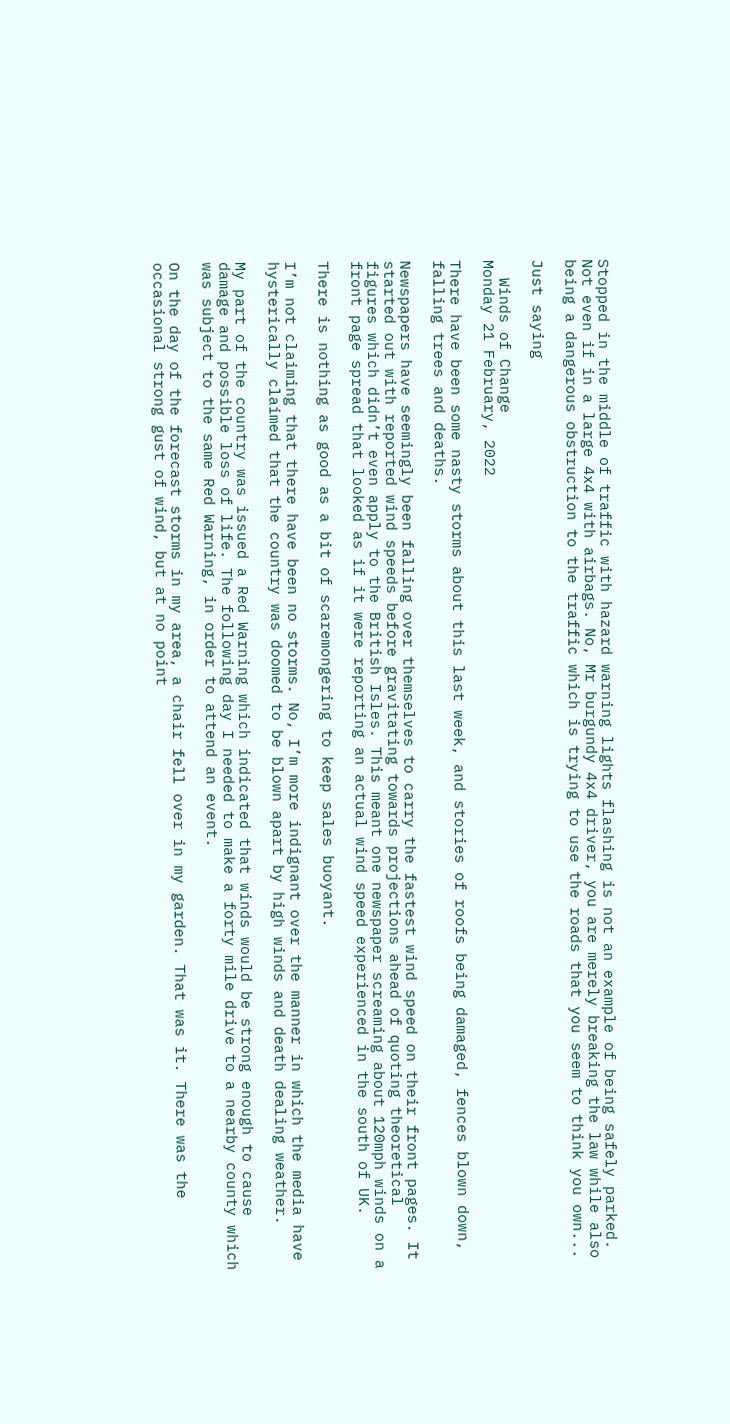Stopped in the middle of traffic with hazard warning lights flashing is not an example of being safely parked. Not even if in a large 4x4 with airbags. No, Mr burgundy 4x4 driver, you are merely breaking the law while also being a dangerous obstruction to the traffic which is trying to use the roads that you seem to think you own...

Just saying

  Winds of Change
Monday 21 February, 2022

There have been some nasty storms about this last week, and stories of roofs being damaged, fences blown down, falling trees and deaths.

Newspapers have seemingly been falling over themselves to carry the fastest wind speed on their front pages. It started out with reported wind speeds before gravitating towards projections ahead of quoting theoretical figures which didn’t even apply to the British Isles. This meant one newspaper screaming about 120mph winds on a front page spread that looked as if it were reporting an actual wind speed experienced in the south of UK.

There is nothing as good as a bit of scaremongering to keep sales buoyant.

I’m not claiming that there have been no storms. No, I’m more indignant over the manner in which the media have hysterically claimed that the country was doomed to be blown apart by high winds and death dealing weather.

My part of the country was issued a Red Warning which indicated that winds would be strong enough to cause damage and possible loss of life. The following day I needed to make a forty mile drive to a nearby county which was subject to the same Red Warning, in order to attend an event.

On the day of the forecast storms in my area, a chair fell over in my garden. That was it. There was the occasional strong gust of wind, but at no point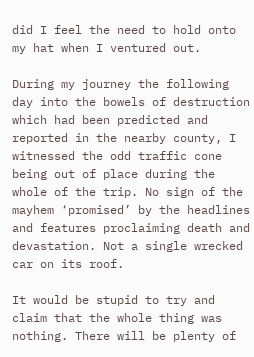did I feel the need to hold onto my hat when I ventured out.

During my journey the following day into the bowels of destruction which had been predicted and reported in the nearby county, I witnessed the odd traffic cone being out of place during the whole of the trip. No sign of the mayhem ‘promised’ by the headlines and features proclaiming death and devastation. Not a single wrecked car on its roof.

It would be stupid to try and claim that the whole thing was nothing. There will be plenty of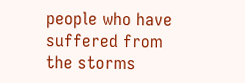people who have suffered from the storms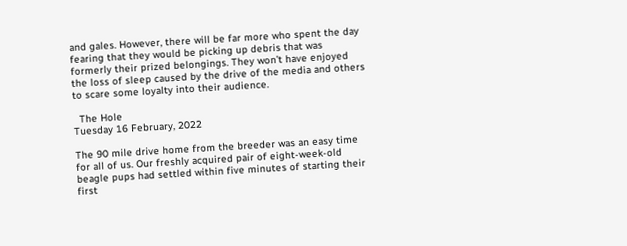and gales. However, there will be far more who spent the day fearing that they would be picking up debris that was formerly their prized belongings. They won’t have enjoyed the loss of sleep caused by the drive of the media and others to scare some loyalty into their audience.

  The Hole
Tuesday 16 February, 2022

The 90 mile drive home from the breeder was an easy time for all of us. Our freshly acquired pair of eight-week-old beagle pups had settled within five minutes of starting their first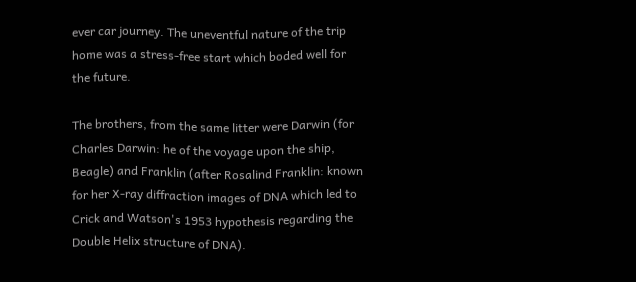ever car journey. The uneventful nature of the trip home was a stress-free start which boded well for the future.

The brothers, from the same litter were Darwin (for Charles Darwin: he of the voyage upon the ship, Beagle) and Franklin (after Rosalind Franklin: known for her X-ray diffraction images of DNA which led to Crick and Watson's 1953 hypothesis regarding the Double Helix structure of DNA).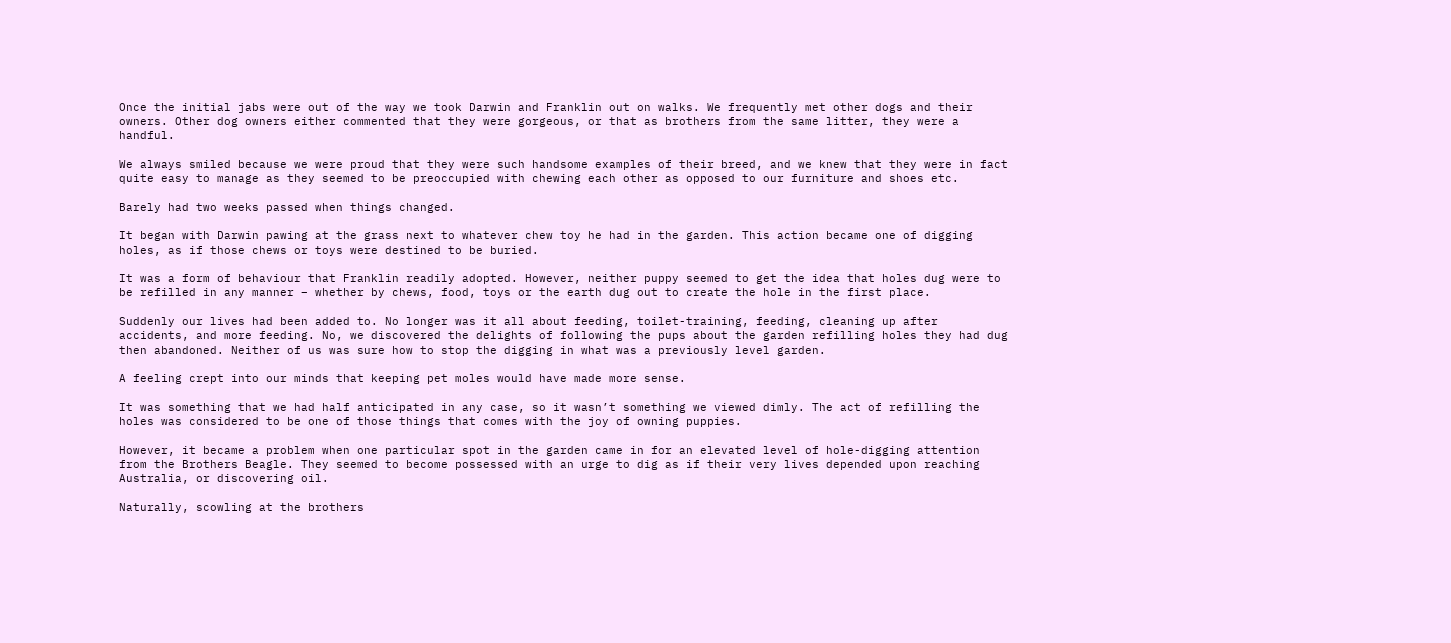Once the initial jabs were out of the way we took Darwin and Franklin out on walks. We frequently met other dogs and their owners. Other dog owners either commented that they were gorgeous, or that as brothers from the same litter, they were a handful.

We always smiled because we were proud that they were such handsome examples of their breed, and we knew that they were in fact quite easy to manage as they seemed to be preoccupied with chewing each other as opposed to our furniture and shoes etc.

Barely had two weeks passed when things changed.

It began with Darwin pawing at the grass next to whatever chew toy he had in the garden. This action became one of digging holes, as if those chews or toys were destined to be buried.

It was a form of behaviour that Franklin readily adopted. However, neither puppy seemed to get the idea that holes dug were to be refilled in any manner – whether by chews, food, toys or the earth dug out to create the hole in the first place.

Suddenly our lives had been added to. No longer was it all about feeding, toilet-training, feeding, cleaning up after accidents, and more feeding. No, we discovered the delights of following the pups about the garden refilling holes they had dug then abandoned. Neither of us was sure how to stop the digging in what was a previously level garden.

A feeling crept into our minds that keeping pet moles would have made more sense.

It was something that we had half anticipated in any case, so it wasn’t something we viewed dimly. The act of refilling the holes was considered to be one of those things that comes with the joy of owning puppies.

However, it became a problem when one particular spot in the garden came in for an elevated level of hole-digging attention from the Brothers Beagle. They seemed to become possessed with an urge to dig as if their very lives depended upon reaching Australia, or discovering oil.

Naturally, scowling at the brothers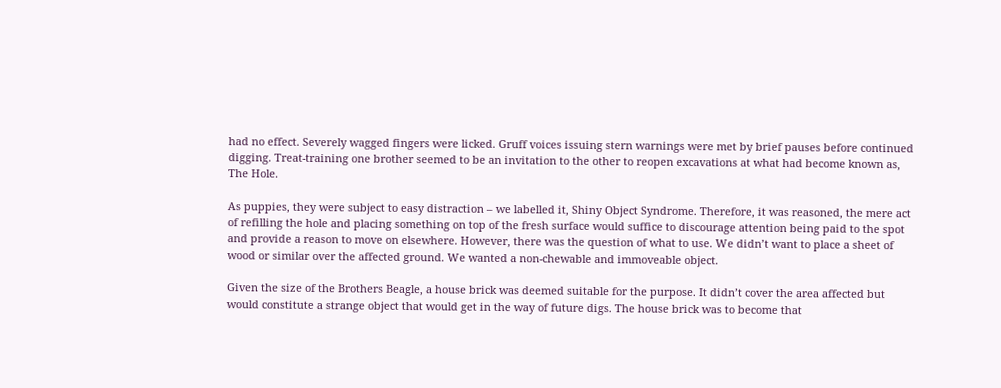had no effect. Severely wagged fingers were licked. Gruff voices issuing stern warnings were met by brief pauses before continued digging. Treat-training one brother seemed to be an invitation to the other to reopen excavations at what had become known as, The Hole.

As puppies, they were subject to easy distraction – we labelled it, Shiny Object Syndrome. Therefore, it was reasoned, the mere act of refilling the hole and placing something on top of the fresh surface would suffice to discourage attention being paid to the spot and provide a reason to move on elsewhere. However, there was the question of what to use. We didn’t want to place a sheet of wood or similar over the affected ground. We wanted a non-chewable and immoveable object.

Given the size of the Brothers Beagle, a house brick was deemed suitable for the purpose. It didn’t cover the area affected but would constitute a strange object that would get in the way of future digs. The house brick was to become that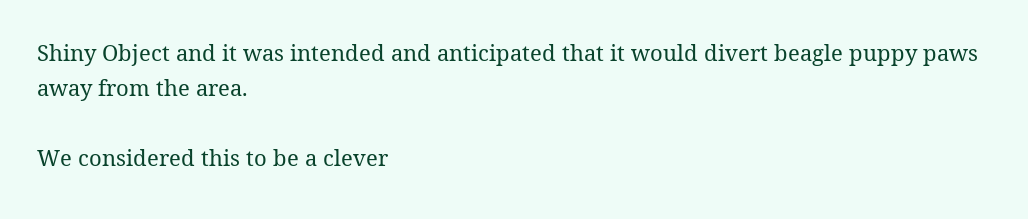Shiny Object and it was intended and anticipated that it would divert beagle puppy paws away from the area.

We considered this to be a clever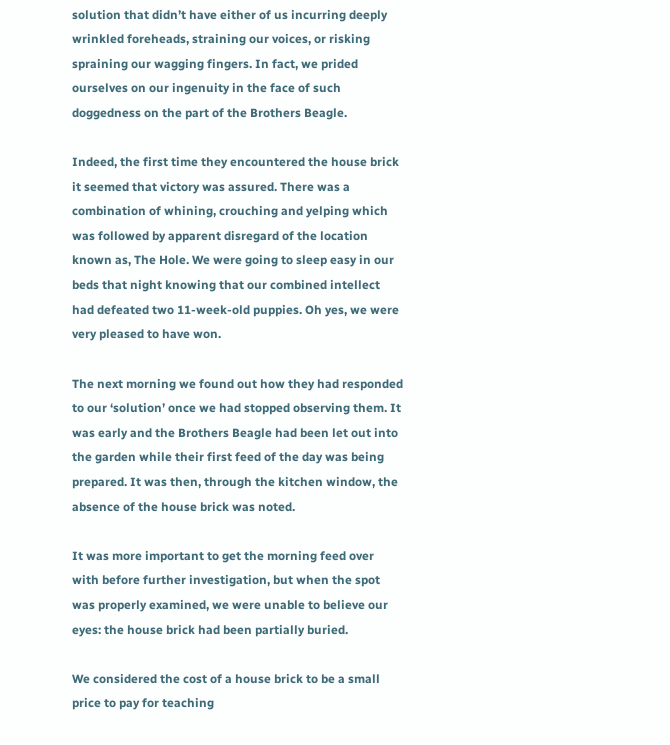solution that didn’t have either of us incurring deeply wrinkled foreheads, straining our voices, or risking spraining our wagging fingers. In fact, we prided ourselves on our ingenuity in the face of such doggedness on the part of the Brothers Beagle.

Indeed, the first time they encountered the house brick it seemed that victory was assured. There was a combination of whining, crouching and yelping which was followed by apparent disregard of the location known as, The Hole. We were going to sleep easy in our beds that night knowing that our combined intellect had defeated two 11-week-old puppies. Oh yes, we were very pleased to have won.

The next morning we found out how they had responded to our ‘solution’ once we had stopped observing them. It was early and the Brothers Beagle had been let out into the garden while their first feed of the day was being prepared. It was then, through the kitchen window, the absence of the house brick was noted.

It was more important to get the morning feed over with before further investigation, but when the spot was properly examined, we were unable to believe our eyes: the house brick had been partially buried.

We considered the cost of a house brick to be a small price to pay for teaching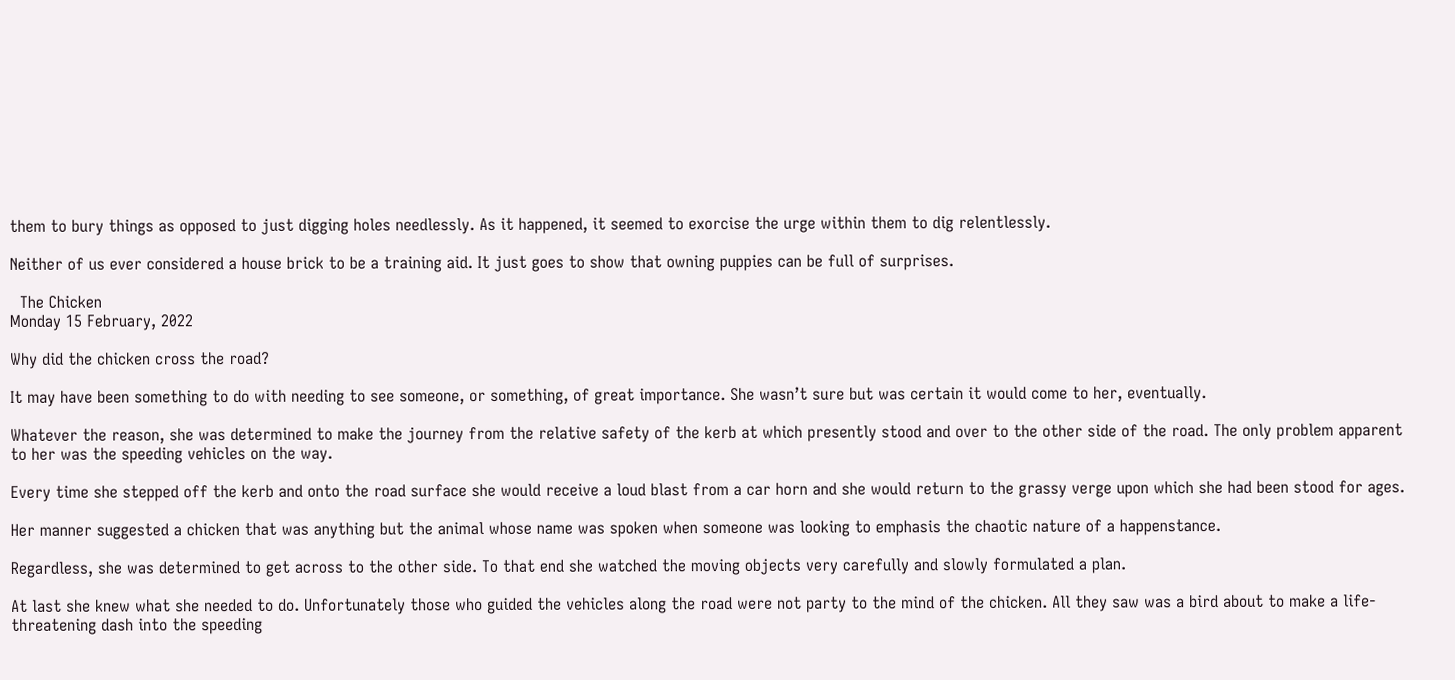them to bury things as opposed to just digging holes needlessly. As it happened, it seemed to exorcise the urge within them to dig relentlessly.

Neither of us ever considered a house brick to be a training aid. It just goes to show that owning puppies can be full of surprises.

  The Chicken
Monday 15 February, 2022

Why did the chicken cross the road?

It may have been something to do with needing to see someone, or something, of great importance. She wasn’t sure but was certain it would come to her, eventually.

Whatever the reason, she was determined to make the journey from the relative safety of the kerb at which presently stood and over to the other side of the road. The only problem apparent to her was the speeding vehicles on the way.

Every time she stepped off the kerb and onto the road surface she would receive a loud blast from a car horn and she would return to the grassy verge upon which she had been stood for ages.

Her manner suggested a chicken that was anything but the animal whose name was spoken when someone was looking to emphasis the chaotic nature of a happenstance.

Regardless, she was determined to get across to the other side. To that end she watched the moving objects very carefully and slowly formulated a plan.

At last she knew what she needed to do. Unfortunately those who guided the vehicles along the road were not party to the mind of the chicken. All they saw was a bird about to make a life-threatening dash into the speeding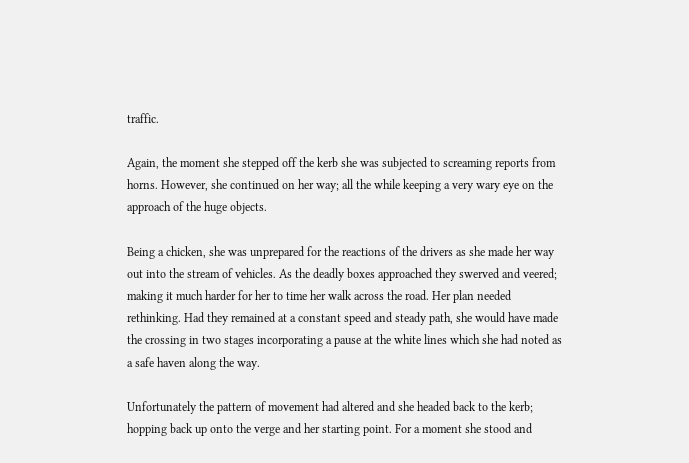traffic.

Again, the moment she stepped off the kerb she was subjected to screaming reports from horns. However, she continued on her way; all the while keeping a very wary eye on the approach of the huge objects.

Being a chicken, she was unprepared for the reactions of the drivers as she made her way out into the stream of vehicles. As the deadly boxes approached they swerved and veered; making it much harder for her to time her walk across the road. Her plan needed rethinking. Had they remained at a constant speed and steady path, she would have made the crossing in two stages incorporating a pause at the white lines which she had noted as a safe haven along the way.

Unfortunately the pattern of movement had altered and she headed back to the kerb; hopping back up onto the verge and her starting point. For a moment she stood and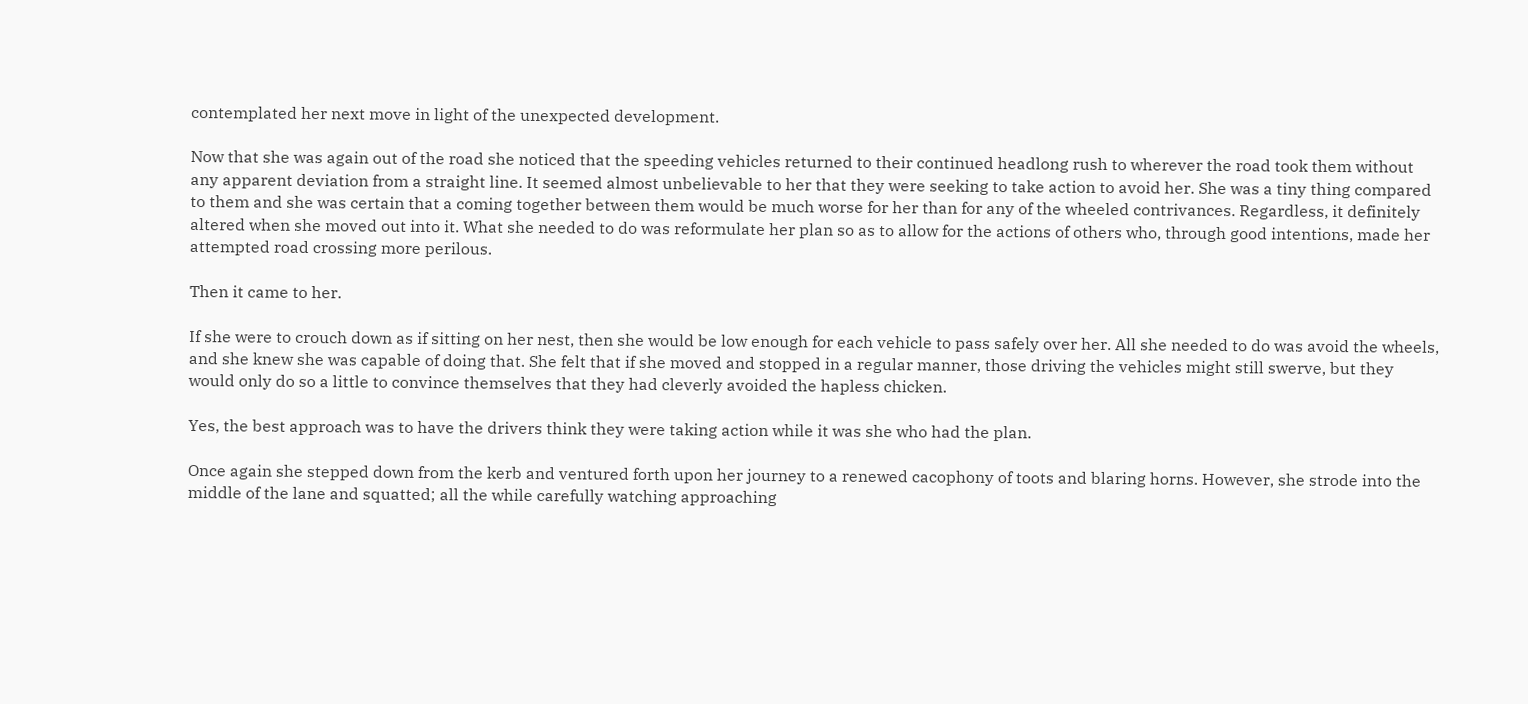contemplated her next move in light of the unexpected development.

Now that she was again out of the road she noticed that the speeding vehicles returned to their continued headlong rush to wherever the road took them without any apparent deviation from a straight line. It seemed almost unbelievable to her that they were seeking to take action to avoid her. She was a tiny thing compared to them and she was certain that a coming together between them would be much worse for her than for any of the wheeled contrivances. Regardless, it definitely altered when she moved out into it. What she needed to do was reformulate her plan so as to allow for the actions of others who, through good intentions, made her attempted road crossing more perilous.

Then it came to her.

If she were to crouch down as if sitting on her nest, then she would be low enough for each vehicle to pass safely over her. All she needed to do was avoid the wheels, and she knew she was capable of doing that. She felt that if she moved and stopped in a regular manner, those driving the vehicles might still swerve, but they would only do so a little to convince themselves that they had cleverly avoided the hapless chicken.

Yes, the best approach was to have the drivers think they were taking action while it was she who had the plan.

Once again she stepped down from the kerb and ventured forth upon her journey to a renewed cacophony of toots and blaring horns. However, she strode into the middle of the lane and squatted; all the while carefully watching approaching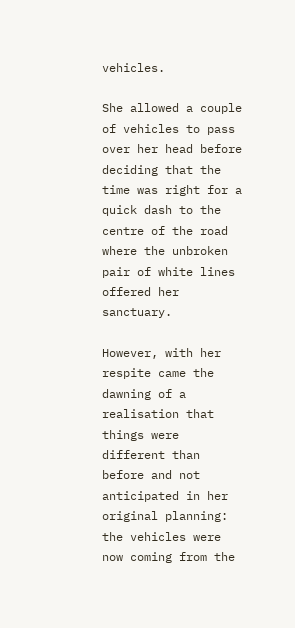vehicles.

She allowed a couple of vehicles to pass over her head before deciding that the time was right for a quick dash to the centre of the road where the unbroken pair of white lines offered her sanctuary.

However, with her respite came the dawning of a realisation that things were different than before and not anticipated in her original planning: the vehicles were now coming from the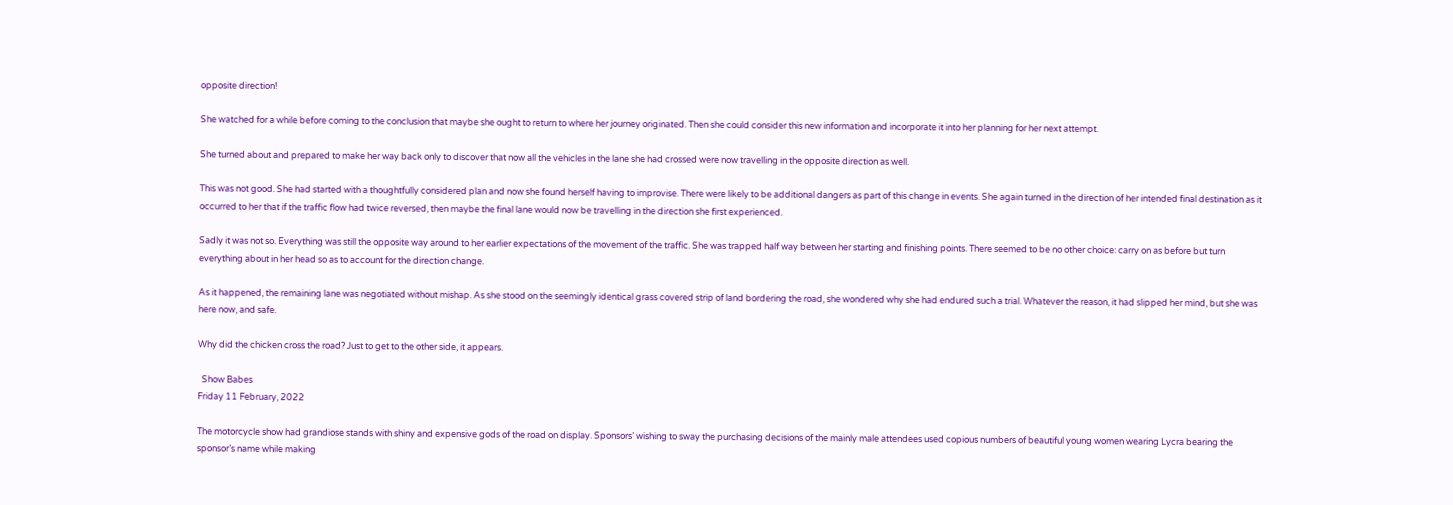opposite direction!

She watched for a while before coming to the conclusion that maybe she ought to return to where her journey originated. Then she could consider this new information and incorporate it into her planning for her next attempt.

She turned about and prepared to make her way back only to discover that now all the vehicles in the lane she had crossed were now travelling in the opposite direction as well.

This was not good. She had started with a thoughtfully considered plan and now she found herself having to improvise. There were likely to be additional dangers as part of this change in events. She again turned in the direction of her intended final destination as it occurred to her that if the traffic flow had twice reversed, then maybe the final lane would now be travelling in the direction she first experienced.

Sadly it was not so. Everything was still the opposite way around to her earlier expectations of the movement of the traffic. She was trapped half way between her starting and finishing points. There seemed to be no other choice: carry on as before but turn everything about in her head so as to account for the direction change.

As it happened, the remaining lane was negotiated without mishap. As she stood on the seemingly identical grass covered strip of land bordering the road, she wondered why she had endured such a trial. Whatever the reason, it had slipped her mind, but she was here now, and safe.

Why did the chicken cross the road? Just to get to the other side, it appears.

  Show Babes
Friday 11 February, 2022

The motorcycle show had grandiose stands with shiny and expensive gods of the road on display. Sponsors’ wishing to sway the purchasing decisions of the mainly male attendees used copious numbers of beautiful young women wearing Lycra bearing the sponsor’s name while making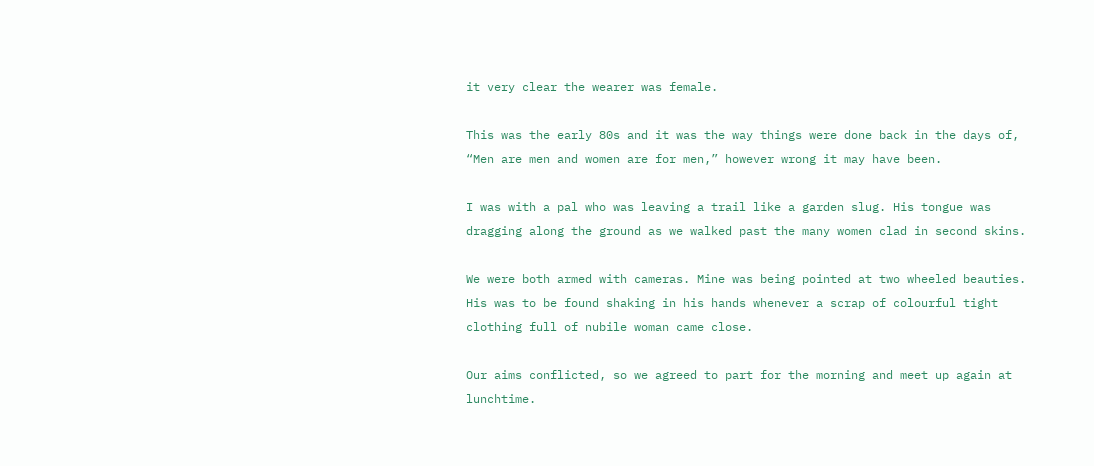it very clear the wearer was female.

This was the early 80s and it was the way things were done back in the days of, “Men are men and women are for men,” however wrong it may have been.

I was with a pal who was leaving a trail like a garden slug. His tongue was dragging along the ground as we walked past the many women clad in second skins.

We were both armed with cameras. Mine was being pointed at two wheeled beauties. His was to be found shaking in his hands whenever a scrap of colourful tight clothing full of nubile woman came close.

Our aims conflicted, so we agreed to part for the morning and meet up again at lunchtime.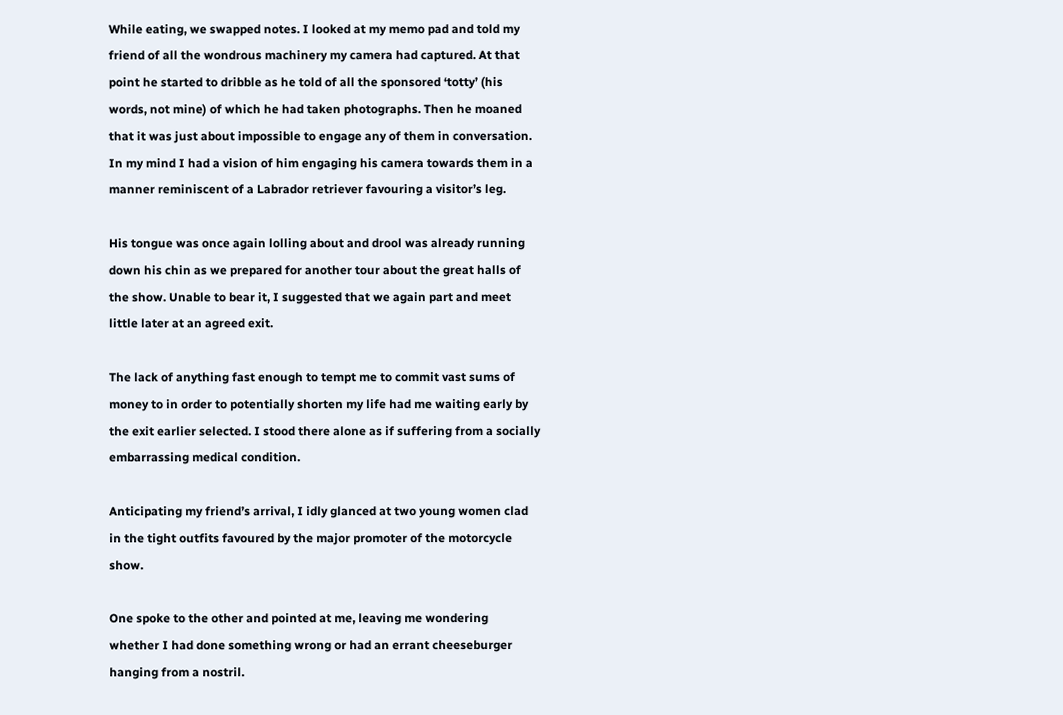While eating, we swapped notes. I looked at my memo pad and told my friend of all the wondrous machinery my camera had captured. At that point he started to dribble as he told of all the sponsored ‘totty’ (his words, not mine) of which he had taken photographs. Then he moaned that it was just about impossible to engage any of them in conversation. In my mind I had a vision of him engaging his camera towards them in a manner reminiscent of a Labrador retriever favouring a visitor’s leg.

His tongue was once again lolling about and drool was already running down his chin as we prepared for another tour about the great halls of the show. Unable to bear it, I suggested that we again part and meet little later at an agreed exit.

The lack of anything fast enough to tempt me to commit vast sums of money to in order to potentially shorten my life had me waiting early by the exit earlier selected. I stood there alone as if suffering from a socially embarrassing medical condition.

Anticipating my friend’s arrival, I idly glanced at two young women clad in the tight outfits favoured by the major promoter of the motorcycle show.

One spoke to the other and pointed at me, leaving me wondering whether I had done something wrong or had an errant cheeseburger hanging from a nostril.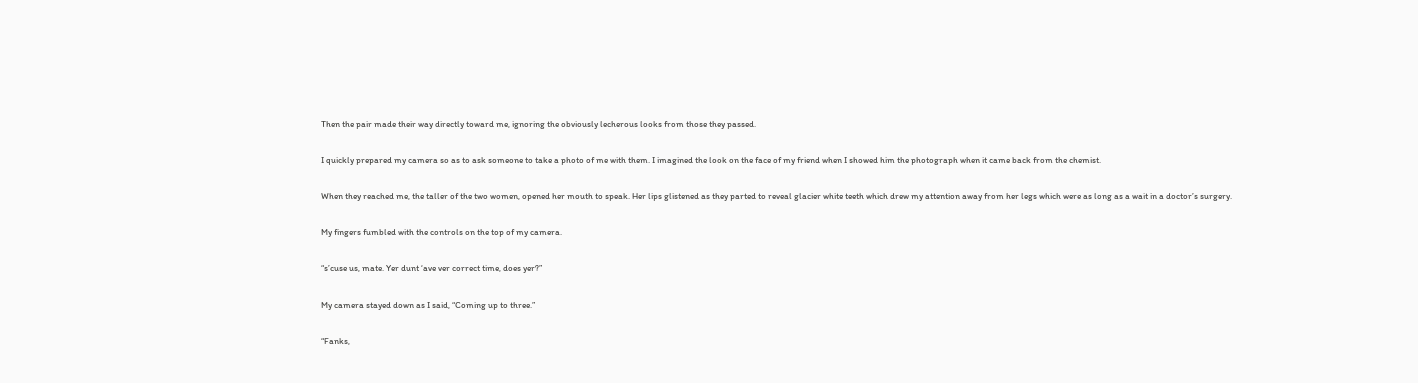Then the pair made their way directly toward me, ignoring the obviously lecherous looks from those they passed.

I quickly prepared my camera so as to ask someone to take a photo of me with them. I imagined the look on the face of my friend when I showed him the photograph when it came back from the chemist.

When they reached me, the taller of the two women, opened her mouth to speak. Her lips glistened as they parted to reveal glacier white teeth which drew my attention away from her legs which were as long as a wait in a doctor’s surgery.

My fingers fumbled with the controls on the top of my camera.

“s’cuse us, mate. Yer dunt ‘ave ver correct time, does yer?”

My camera stayed down as I said, “Coming up to three.”

“Fanks,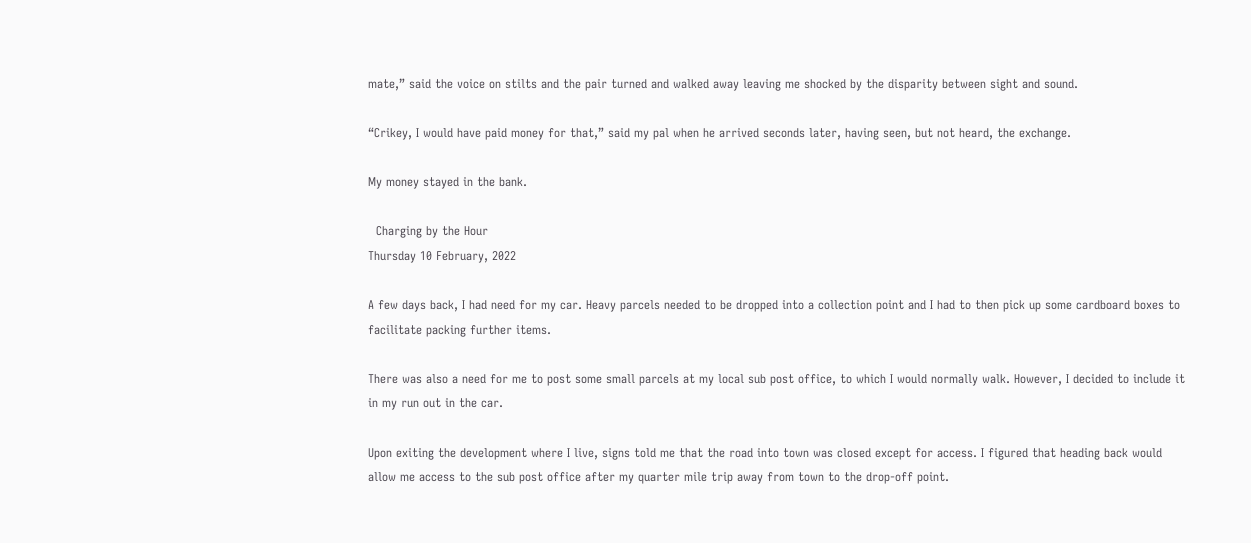mate,” said the voice on stilts and the pair turned and walked away leaving me shocked by the disparity between sight and sound.

“Crikey, I would have paid money for that,” said my pal when he arrived seconds later, having seen, but not heard, the exchange.

My money stayed in the bank.

  Charging by the Hour
Thursday 10 February, 2022

A few days back, I had need for my car. Heavy parcels needed to be dropped into a collection point and I had to then pick up some cardboard boxes to facilitate packing further items.

There was also a need for me to post some small parcels at my local sub post office, to which I would normally walk. However, I decided to include it in my run out in the car.

Upon exiting the development where I live, signs told me that the road into town was closed except for access. I figured that heading back would allow me access to the sub post office after my quarter mile trip away from town to the drop-off point.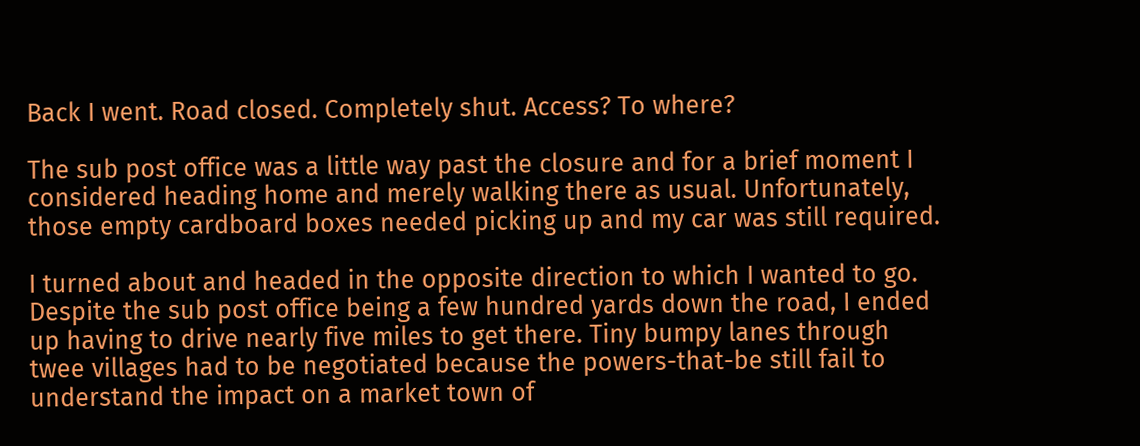Back I went. Road closed. Completely shut. Access? To where?

The sub post office was a little way past the closure and for a brief moment I considered heading home and merely walking there as usual. Unfortunately, those empty cardboard boxes needed picking up and my car was still required.

I turned about and headed in the opposite direction to which I wanted to go. Despite the sub post office being a few hundred yards down the road, I ended up having to drive nearly five miles to get there. Tiny bumpy lanes through twee villages had to be negotiated because the powers-that-be still fail to understand the impact on a market town of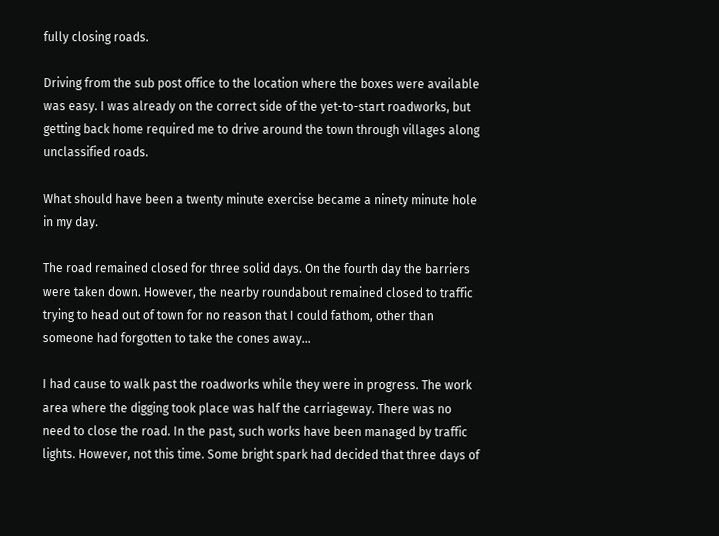fully closing roads.

Driving from the sub post office to the location where the boxes were available was easy. I was already on the correct side of the yet-to-start roadworks, but getting back home required me to drive around the town through villages along unclassified roads.

What should have been a twenty minute exercise became a ninety minute hole in my day.

The road remained closed for three solid days. On the fourth day the barriers were taken down. However, the nearby roundabout remained closed to traffic trying to head out of town for no reason that I could fathom, other than someone had forgotten to take the cones away...

I had cause to walk past the roadworks while they were in progress. The work area where the digging took place was half the carriageway. There was no need to close the road. In the past, such works have been managed by traffic lights. However, not this time. Some bright spark had decided that three days of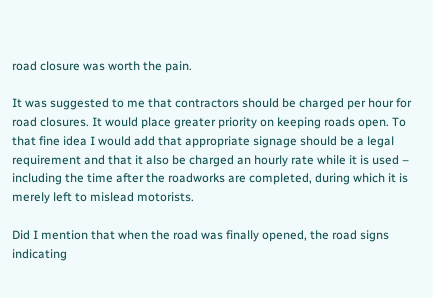road closure was worth the pain.

It was suggested to me that contractors should be charged per hour for road closures. It would place greater priority on keeping roads open. To that fine idea I would add that appropriate signage should be a legal requirement and that it also be charged an hourly rate while it is used – including the time after the roadworks are completed, during which it is merely left to mislead motorists.

Did I mention that when the road was finally opened, the road signs indicating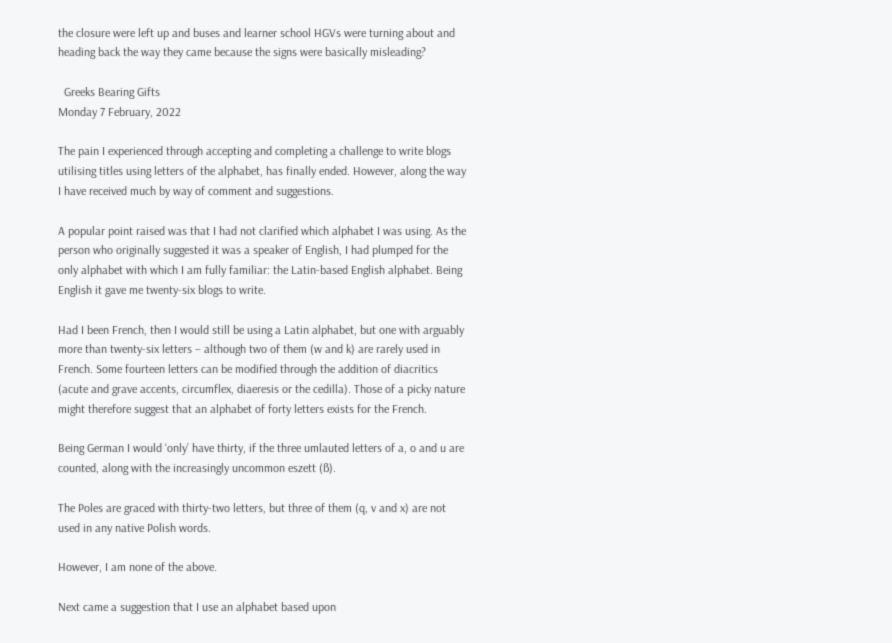the closure were left up and buses and learner school HGVs were turning about and heading back the way they came because the signs were basically misleading?

  Greeks Bearing Gifts
Monday 7 February, 2022

The pain I experienced through accepting and completing a challenge to write blogs utilising titles using letters of the alphabet, has finally ended. However, along the way I have received much by way of comment and suggestions.

A popular point raised was that I had not clarified which alphabet I was using. As the person who originally suggested it was a speaker of English, I had plumped for the only alphabet with which I am fully familiar: the Latin-based English alphabet. Being English it gave me twenty-six blogs to write.

Had I been French, then I would still be using a Latin alphabet, but one with arguably more than twenty-six letters – although two of them (w and k) are rarely used in French. Some fourteen letters can be modified through the addition of diacritics (acute and grave accents, circumflex, diaeresis or the cedilla). Those of a picky nature might therefore suggest that an alphabet of forty letters exists for the French.

Being German I would ‘only’ have thirty, if the three umlauted letters of a, o and u are counted, along with the increasingly uncommon eszett (ß).

The Poles are graced with thirty-two letters, but three of them (q, v and x) are not used in any native Polish words.

However, I am none of the above.

Next came a suggestion that I use an alphabet based upon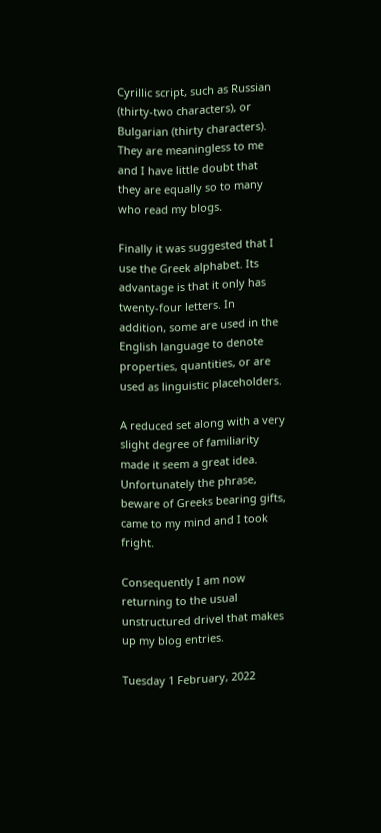Cyrillic script, such as Russian (thirty-two characters), or Bulgarian (thirty characters). They are meaningless to me and I have little doubt that they are equally so to many who read my blogs.

Finally it was suggested that I use the Greek alphabet. Its advantage is that it only has twenty-four letters. In addition, some are used in the English language to denote properties, quantities, or are used as linguistic placeholders.

A reduced set along with a very slight degree of familiarity made it seem a great idea. Unfortunately the phrase, beware of Greeks bearing gifts, came to my mind and I took fright.

Consequently I am now returning to the usual unstructured drivel that makes up my blog entries.

Tuesday 1 February, 2022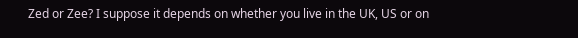Zed or Zee? I suppose it depends on whether you live in the UK, US or on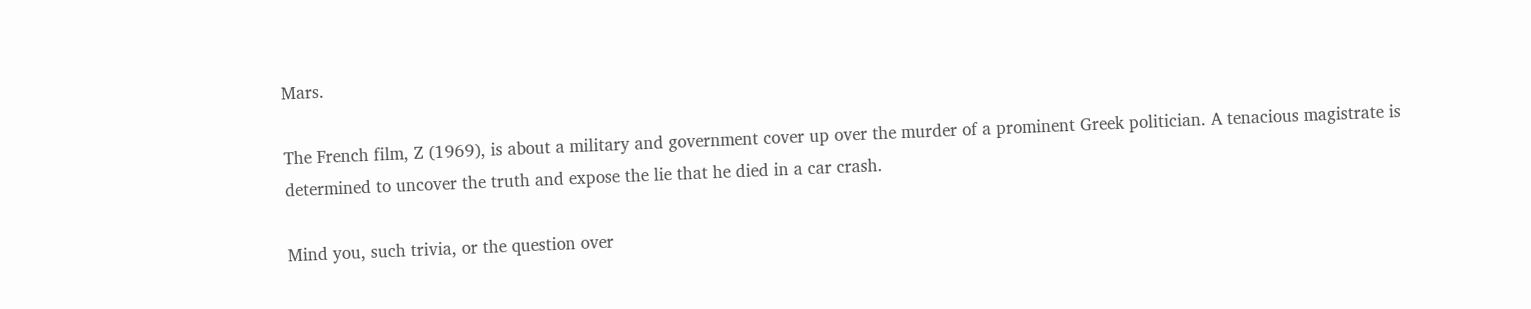Mars.

The French film, Z (1969), is about a military and government cover up over the murder of a prominent Greek politician. A tenacious magistrate is determined to uncover the truth and expose the lie that he died in a car crash.

Mind you, such trivia, or the question over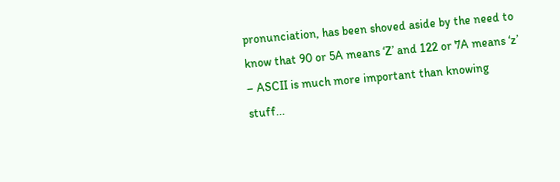pronunciation, has been shoved aside by the need to know that 90 or 5A means ‘Z’ and 122 or 7A means ‘z’ – ASCII is much more important than knowing stuff...